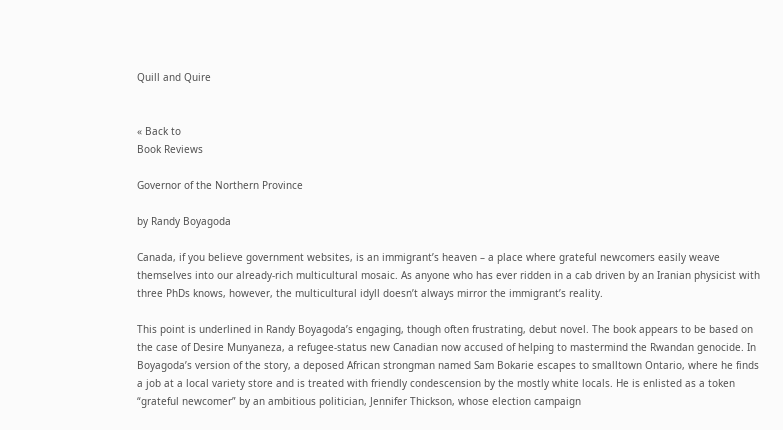Quill and Quire


« Back to
Book Reviews

Governor of the Northern Province

by Randy Boyagoda

Canada, if you believe government websites, is an immigrant’s heaven – a place where grateful newcomers easily weave themselves into our already-rich multicultural mosaic. As anyone who has ever ridden in a cab driven by an Iranian physicist with three PhDs knows, however, the multicultural idyll doesn’t always mirror the immigrant’s reality.

This point is underlined in Randy Boyagoda’s engaging, though often frustrating, debut novel. The book appears to be based on the case of Desire Munyaneza, a refugee-status new Canadian now accused of helping to mastermind the Rwandan genocide. In Boyagoda’s version of the story, a deposed African strongman named Sam Bokarie escapes to smalltown Ontario, where he finds a job at a local variety store and is treated with friendly condescension by the mostly white locals. He is enlisted as a token “grateful newcomer” by an ambitious politician, Jennifer Thickson, whose election campaign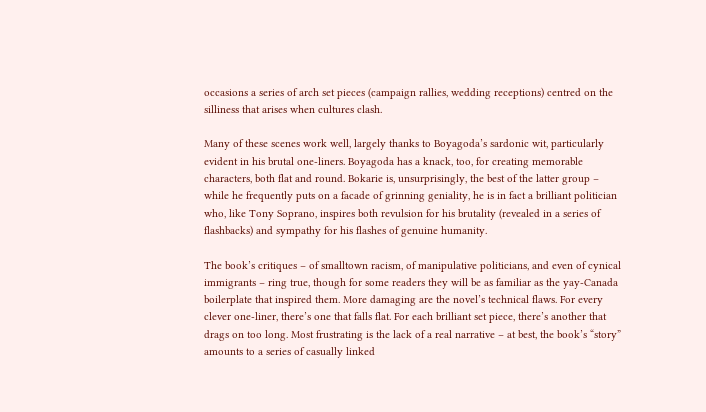occasions a series of arch set pieces (campaign rallies, wedding receptions) centred on the silliness that arises when cultures clash.

Many of these scenes work well, largely thanks to Boyagoda’s sardonic wit, particularly evident in his brutal one-liners. Boyagoda has a knack, too, for creating memorable characters, both flat and round. Bokarie is, unsurprisingly, the best of the latter group – while he frequently puts on a facade of grinning geniality, he is in fact a brilliant politician who, like Tony Soprano, inspires both revulsion for his brutality (revealed in a series of flashbacks) and sympathy for his flashes of genuine humanity.

The book’s critiques – of smalltown racism, of manipulative politicians, and even of cynical immigrants – ring true, though for some readers they will be as familiar as the yay-Canada boilerplate that inspired them. More damaging are the novel’s technical flaws. For every clever one-liner, there’s one that falls flat. For each brilliant set piece, there’s another that drags on too long. Most frustrating is the lack of a real narrative – at best, the book’s “story” amounts to a series of casually linked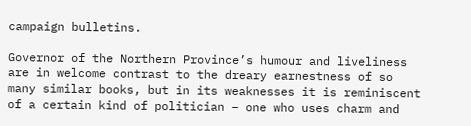campaign bulletins.

Governor of the Northern Province’s humour and liveliness are in welcome contrast to the dreary earnestness of so many similar books, but in its weaknesses it is reminiscent of a certain kind of politician – one who uses charm and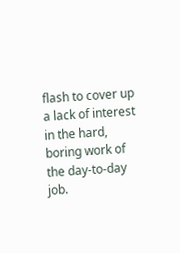flash to cover up a lack of interest in the hard, boring work of the day-to-day job.